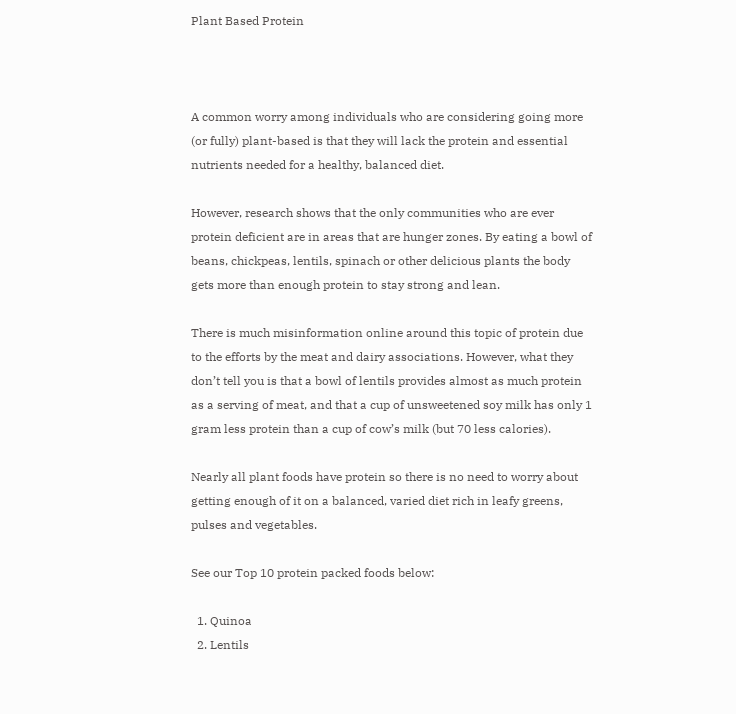Plant Based Protein



A common worry among individuals who are considering going more (or fully) plant-based is that they will lack the protein and essential nutrients needed for a healthy, balanced diet.

However, research shows that the only communities who are ever protein deficient are in areas that are hunger zones. By eating a bowl of beans, chickpeas, lentils, spinach or other delicious plants the body gets more than enough protein to stay strong and lean.

There is much misinformation online around this topic of protein due to the efforts by the meat and dairy associations. However, what they don’t tell you is that a bowl of lentils provides almost as much protein as a serving of meat, and that a cup of unsweetened soy milk has only 1 gram less protein than a cup of cow’s milk (but 70 less calories).

Nearly all plant foods have protein so there is no need to worry about getting enough of it on a balanced, varied diet rich in leafy greens, pulses and vegetables.

See our Top 10 protein packed foods below:

  1. Quinoa
  2. Lentils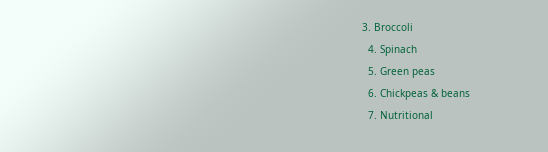3. Broccoli
  4. Spinach
  5. Green peas
  6. Chickpeas & beans
  7. Nutritional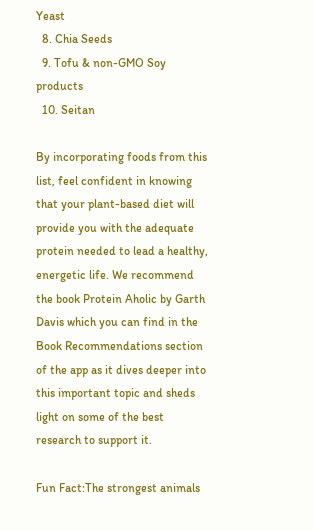Yeast
  8. Chia Seeds
  9. Tofu & non-GMO Soy products
  10. Seitan

By incorporating foods from this list, feel confident in knowing that your plant-based diet will provide you with the adequate protein needed to lead a healthy, energetic life. We recommend the book Protein Aholic by Garth Davis which you can find in the Book Recommendations section of the app as it dives deeper into this important topic and sheds light on some of the best research to support it.

Fun Fact:The strongest animals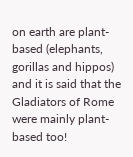on earth are plant-based (elephants, gorillas and hippos) and it is said that the Gladiators of Rome were mainly plant-based too!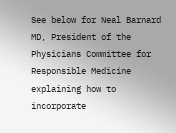See below for Neal Barnard MD, President of the Physicians Committee for Responsible Medicine explaining how to incorporate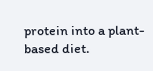protein into a plant-based diet.